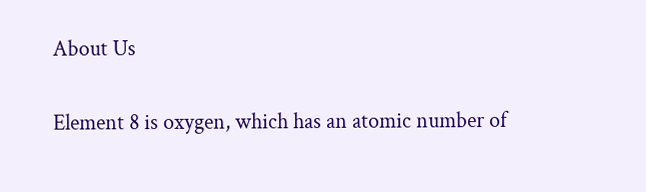About Us

Element 8 is oxygen, which has an atomic number of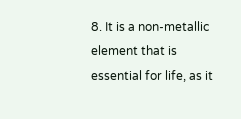8. It is a non-metallic element that is essential for life, as it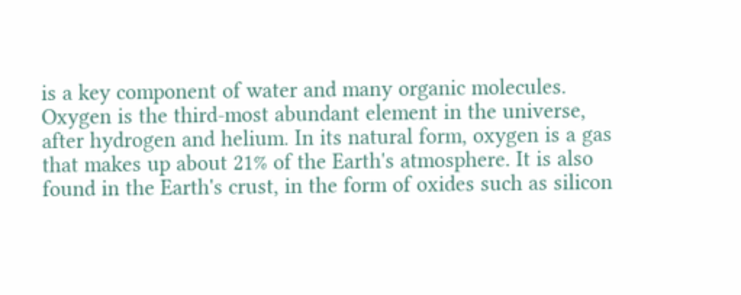is a key component of water and many organic molecules. Oxygen is the third-most abundant element in the universe, after hydrogen and helium. In its natural form, oxygen is a gas that makes up about 21% of the Earth's atmosphere. It is also found in the Earth's crust, in the form of oxides such as silicon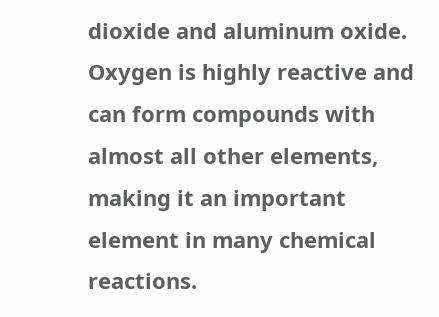dioxide and aluminum oxide. Oxygen is highly reactive and can form compounds with almost all other elements, making it an important element in many chemical reactions.